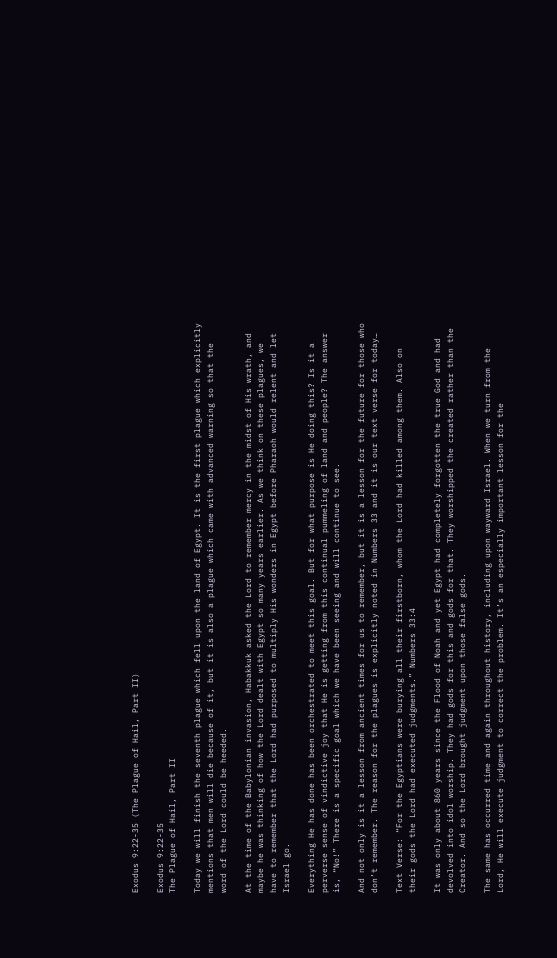Exodus 9:22-35 (The Plague of Hail, Part II)

Exodus 9:22-35
The Plague of Hail, Part II

Today we will finish the seventh plague which fell upon the land of Egypt. It is the first plague which explicitly mentions that men will die because of it, but it is also a plague which came with advanced warning so that the word of the Lord could be heeded.

At the time of the Babylonian invasion, Habakkuk asked the Lord to remember mercy in the midst of His wrath, and maybe he was thinking of how the Lord dealt with Egypt so many years earlier. As we think on these plagues, we have to remember that the Lord had purposed to multiply His wonders in Egypt before Pharaoh would relent and let Israel go.

Everything He has done has been orchestrated to meet this goal. But for what purpose is He doing this? Is it a perverse sense of vindictive joy that He is getting from this continual pummeling of land and people? The answer is, “No!” There is a specific goal which we have been seeing and will continue to see.

And not only is it a lesson from ancient times for us to remember, but it is a lesson for the future for those who don’t remember. The reason for the plagues is explicitly noted in Numbers 33 and it is our text verse for today…

Text Verse: “For the Egyptians were burying all their firstborn, whom the Lord had killed among them. Also on their gods the Lord had executed judgments.” Numbers 33:4

It was only about 860 years since the Flood of Noah and yet Egypt had completely forgotten the true God and had devolved into idol worship. They had gods for this and gods for that. They worshipped the created rather than the Creator. And so the Lord brought judgment upon those false gods.

The same has occurred time and again throughout history, including upon wayward Israel. When we turn from the Lord, He will execute judgment to correct the problem. It’s an especially important lesson for the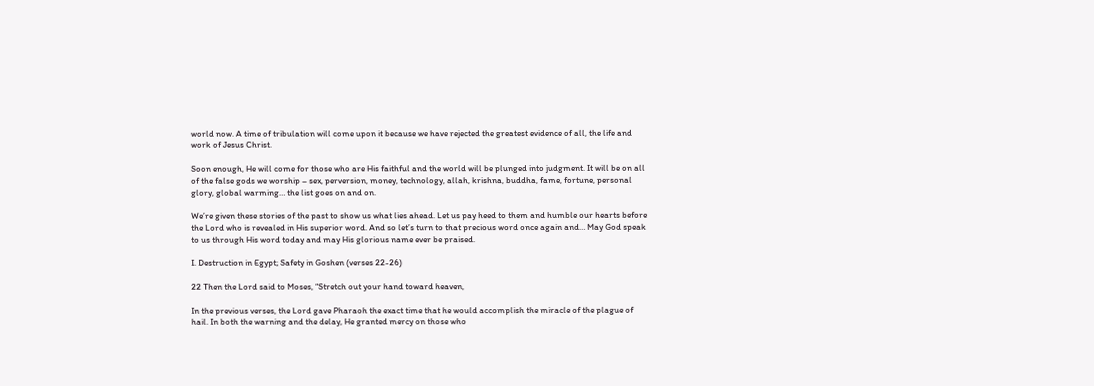world now. A time of tribulation will come upon it because we have rejected the greatest evidence of all, the life and work of Jesus Christ.

Soon enough, He will come for those who are His faithful and the world will be plunged into judgment. It will be on all of the false gods we worship – sex, perversion, money, technology, allah, krishna, buddha, fame, fortune, personal glory, global warming… the list goes on and on.

We’re given these stories of the past to show us what lies ahead. Let us pay heed to them and humble our hearts before the Lord who is revealed in His superior word. And so let’s turn to that precious word once again and… May God speak to us through His word today and may His glorious name ever be praised.

I. Destruction in Egypt; Safety in Goshen (verses 22-26)

22 Then the Lord said to Moses, “Stretch out your hand toward heaven,

In the previous verses, the Lord gave Pharaoh the exact time that he would accomplish the miracle of the plague of hail. In both the warning and the delay, He granted mercy on those who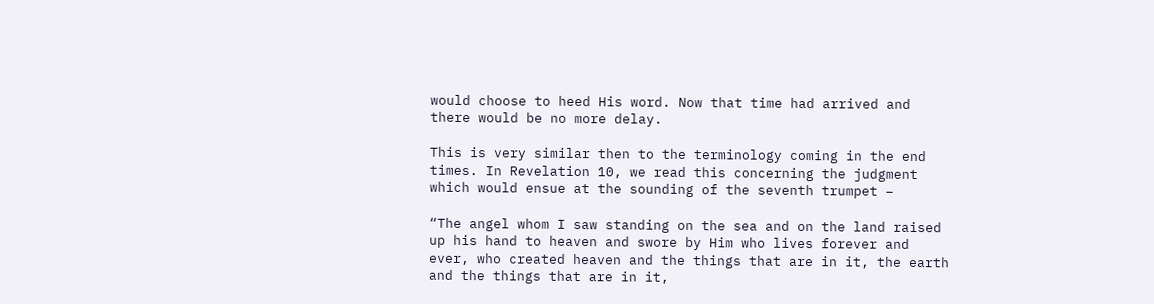would choose to heed His word. Now that time had arrived and there would be no more delay.

This is very similar then to the terminology coming in the end times. In Revelation 10, we read this concerning the judgment which would ensue at the sounding of the seventh trumpet –

“The angel whom I saw standing on the sea and on the land raised up his hand to heaven and swore by Him who lives forever and ever, who created heaven and the things that are in it, the earth and the things that are in it,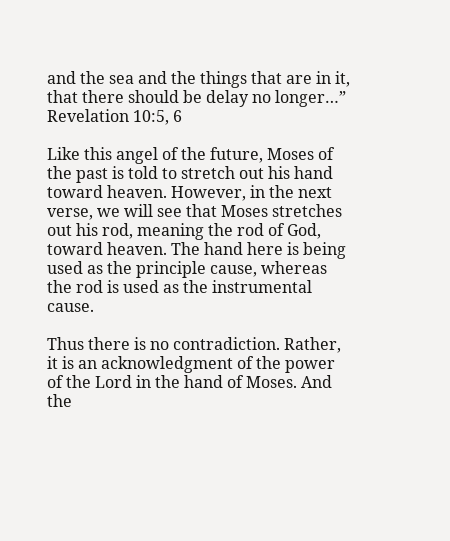and the sea and the things that are in it, that there should be delay no longer…” Revelation 10:5, 6

Like this angel of the future, Moses of the past is told to stretch out his hand toward heaven. However, in the next verse, we will see that Moses stretches out his rod, meaning the rod of God, toward heaven. The hand here is being used as the principle cause, whereas the rod is used as the instrumental cause.

Thus there is no contradiction. Rather, it is an acknowledgment of the power of the Lord in the hand of Moses. And the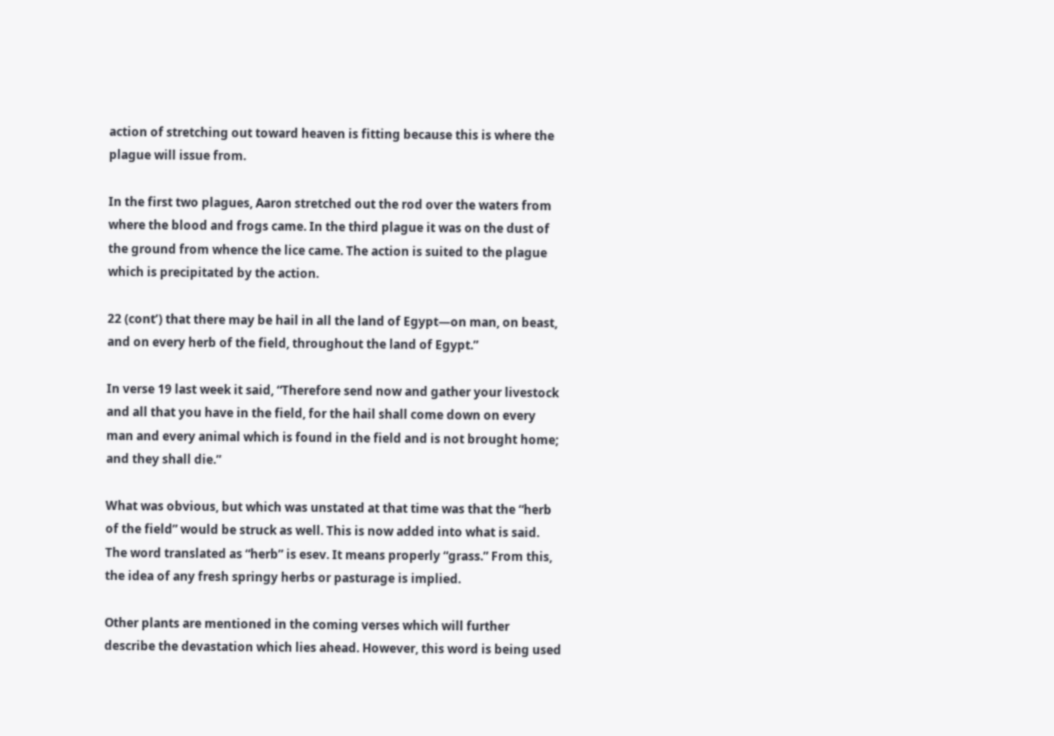action of stretching out toward heaven is fitting because this is where the plague will issue from.

In the first two plagues, Aaron stretched out the rod over the waters from where the blood and frogs came. In the third plague it was on the dust of the ground from whence the lice came. The action is suited to the plague which is precipitated by the action.

22 (cont’) that there may be hail in all the land of Egypt—on man, on beast, and on every herb of the field, throughout the land of Egypt.”

In verse 19 last week it said, “Therefore send now and gather your livestock and all that you have in the field, for the hail shall come down on every man and every animal which is found in the field and is not brought home; and they shall die.”

What was obvious, but which was unstated at that time was that the “herb of the field” would be struck as well. This is now added into what is said. The word translated as “herb” is esev. It means properly “grass.” From this, the idea of any fresh springy herbs or pasturage is implied.

Other plants are mentioned in the coming verses which will further describe the devastation which lies ahead. However, this word is being used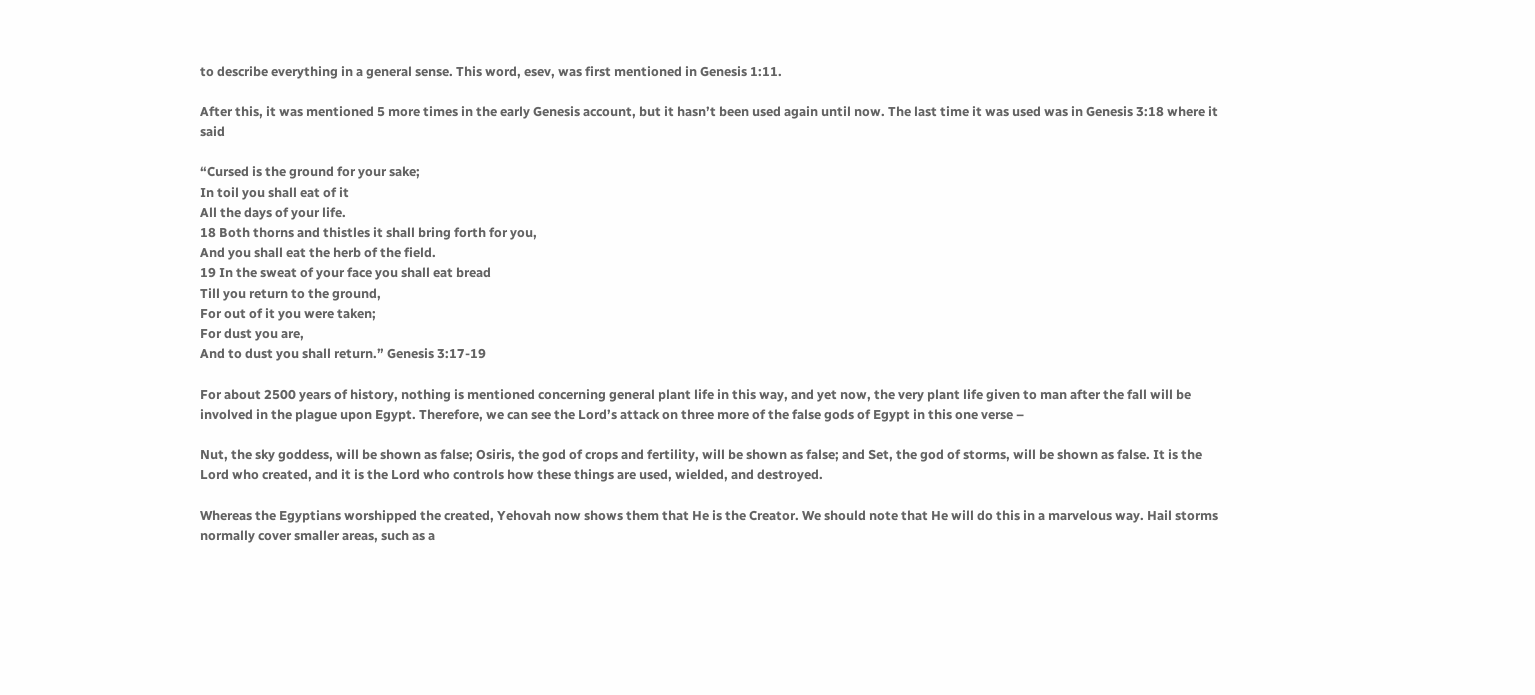to describe everything in a general sense. This word, esev, was first mentioned in Genesis 1:11.

After this, it was mentioned 5 more times in the early Genesis account, but it hasn’t been used again until now. The last time it was used was in Genesis 3:18 where it said

“Cursed is the ground for your sake;
In toil you shall eat of it
All the days of your life.
18 Both thorns and thistles it shall bring forth for you,
And you shall eat the herb of the field.
19 In the sweat of your face you shall eat bread
Till you return to the ground,
For out of it you were taken;
For dust you are,
And to dust you shall return.” Genesis 3:17-19

For about 2500 years of history, nothing is mentioned concerning general plant life in this way, and yet now, the very plant life given to man after the fall will be involved in the plague upon Egypt. Therefore, we can see the Lord’s attack on three more of the false gods of Egypt in this one verse –

Nut, the sky goddess, will be shown as false; Osiris, the god of crops and fertility, will be shown as false; and Set, the god of storms, will be shown as false. It is the Lord who created, and it is the Lord who controls how these things are used, wielded, and destroyed.

Whereas the Egyptians worshipped the created, Yehovah now shows them that He is the Creator. We should note that He will do this in a marvelous way. Hail storms normally cover smaller areas, such as a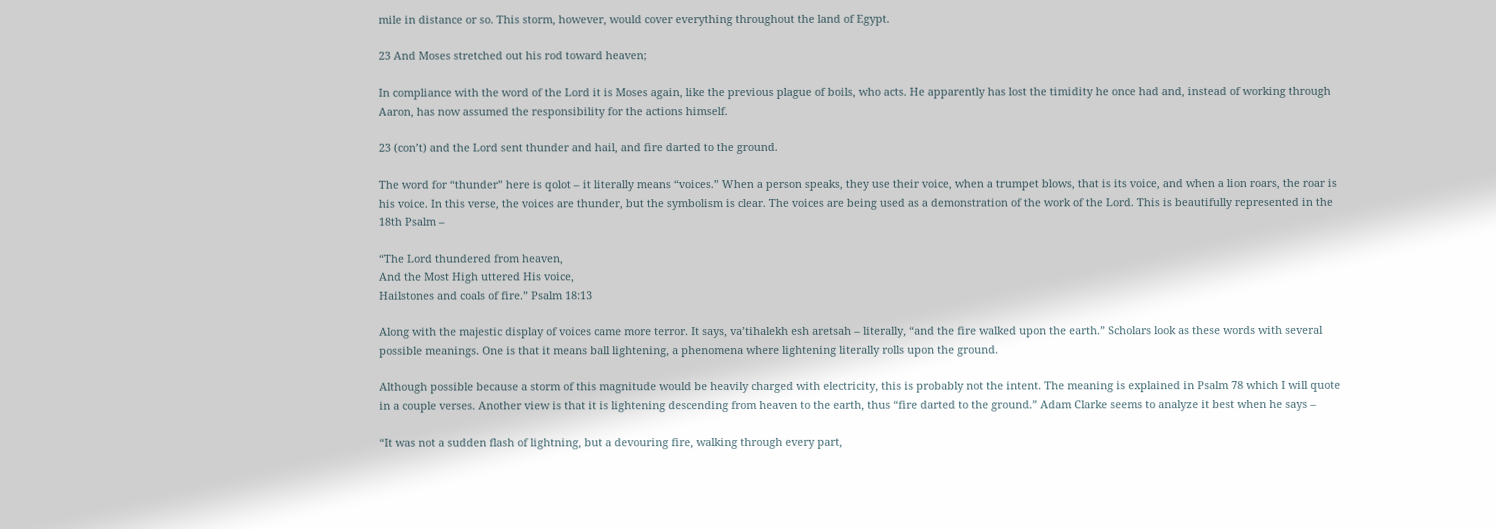mile in distance or so. This storm, however, would cover everything throughout the land of Egypt.

23 And Moses stretched out his rod toward heaven;

In compliance with the word of the Lord it is Moses again, like the previous plague of boils, who acts. He apparently has lost the timidity he once had and, instead of working through Aaron, has now assumed the responsibility for the actions himself.

23 (con’t) and the Lord sent thunder and hail, and fire darted to the ground.

The word for “thunder” here is qolot – it literally means “voices.” When a person speaks, they use their voice, when a trumpet blows, that is its voice, and when a lion roars, the roar is his voice. In this verse, the voices are thunder, but the symbolism is clear. The voices are being used as a demonstration of the work of the Lord. This is beautifully represented in the 18th Psalm –

“The Lord thundered from heaven,
And the Most High uttered His voice,
Hailstones and coals of fire.” Psalm 18:13

Along with the majestic display of voices came more terror. It says, va’tihalekh esh aretsah – literally, “and the fire walked upon the earth.” Scholars look as these words with several possible meanings. One is that it means ball lightening, a phenomena where lightening literally rolls upon the ground.

Although possible because a storm of this magnitude would be heavily charged with electricity, this is probably not the intent. The meaning is explained in Psalm 78 which I will quote in a couple verses. Another view is that it is lightening descending from heaven to the earth, thus “fire darted to the ground.” Adam Clarke seems to analyze it best when he says –

“It was not a sudden flash of lightning, but a devouring fire, walking through every part,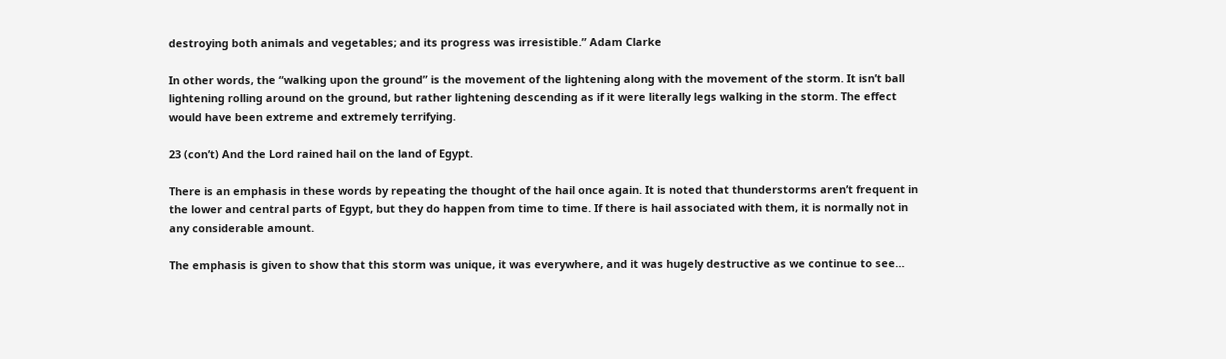destroying both animals and vegetables; and its progress was irresistible.” Adam Clarke

In other words, the “walking upon the ground” is the movement of the lightening along with the movement of the storm. It isn’t ball lightening rolling around on the ground, but rather lightening descending as if it were literally legs walking in the storm. The effect would have been extreme and extremely terrifying.

23 (con’t) And the Lord rained hail on the land of Egypt.

There is an emphasis in these words by repeating the thought of the hail once again. It is noted that thunderstorms aren’t frequent in the lower and central parts of Egypt, but they do happen from time to time. If there is hail associated with them, it is normally not in any considerable amount.

The emphasis is given to show that this storm was unique, it was everywhere, and it was hugely destructive as we continue to see…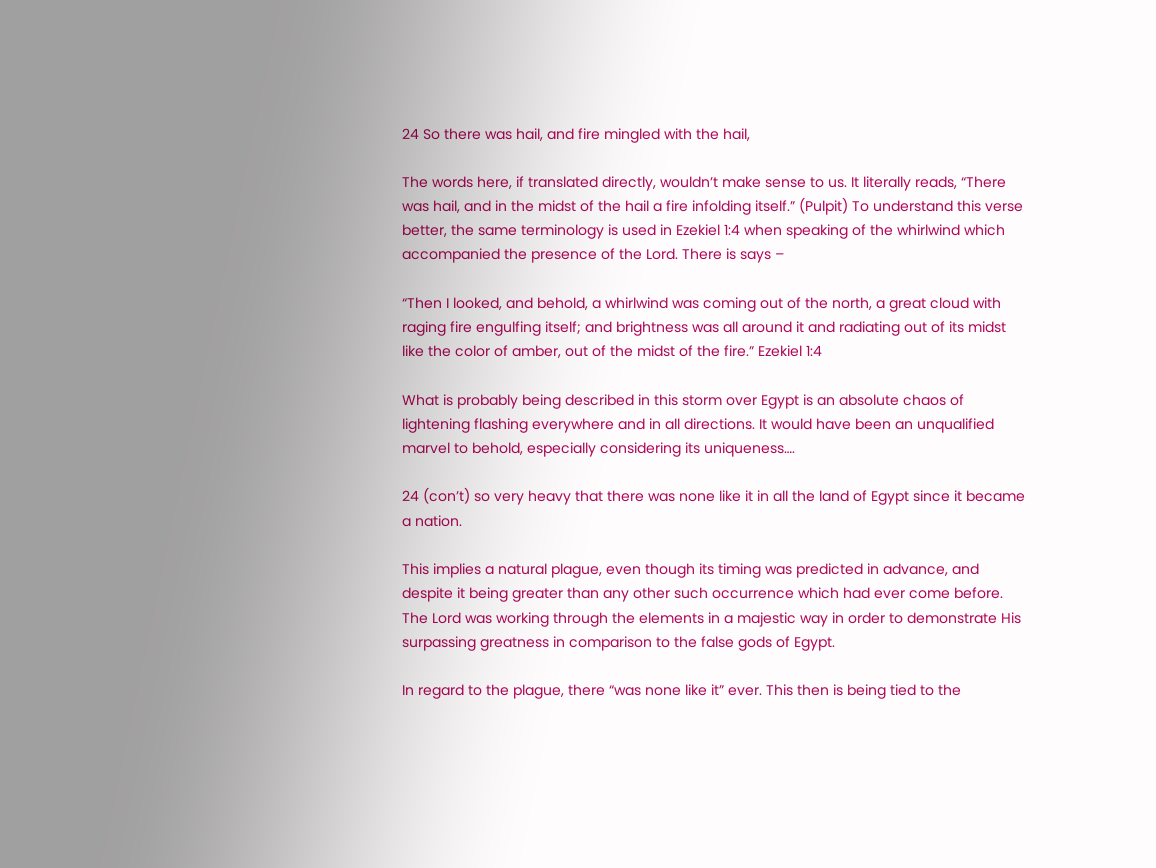24 So there was hail, and fire mingled with the hail,

The words here, if translated directly, wouldn’t make sense to us. It literally reads, “There was hail, and in the midst of the hail a fire infolding itself.” (Pulpit) To understand this verse better, the same terminology is used in Ezekiel 1:4 when speaking of the whirlwind which accompanied the presence of the Lord. There is says –

“Then I looked, and behold, a whirlwind was coming out of the north, a great cloud with raging fire engulfing itself; and brightness was all around it and radiating out of its midst like the color of amber, out of the midst of the fire.” Ezekiel 1:4

What is probably being described in this storm over Egypt is an absolute chaos of lightening flashing everywhere and in all directions. It would have been an unqualified marvel to behold, especially considering its uniqueness….

24 (con’t) so very heavy that there was none like it in all the land of Egypt since it became a nation.

This implies a natural plague, even though its timing was predicted in advance, and despite it being greater than any other such occurrence which had ever come before. The Lord was working through the elements in a majestic way in order to demonstrate His surpassing greatness in comparison to the false gods of Egypt.

In regard to the plague, there “was none like it” ever. This then is being tied to the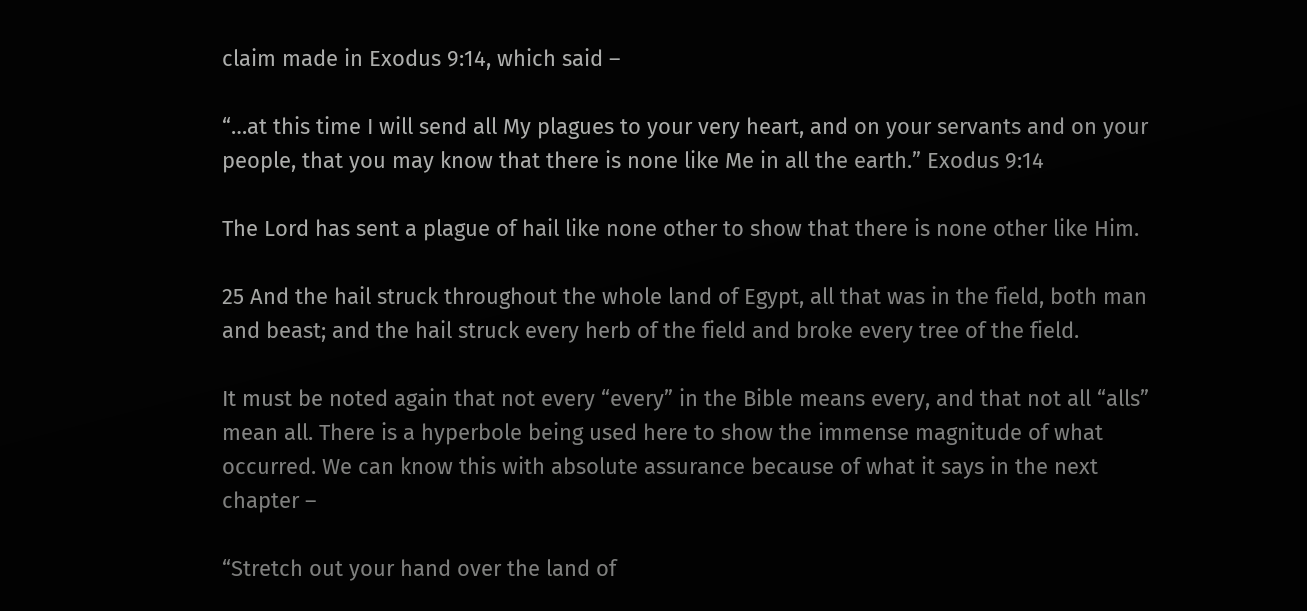claim made in Exodus 9:14, which said –

“…at this time I will send all My plagues to your very heart, and on your servants and on your people, that you may know that there is none like Me in all the earth.” Exodus 9:14

The Lord has sent a plague of hail like none other to show that there is none other like Him.

25 And the hail struck throughout the whole land of Egypt, all that was in the field, both man and beast; and the hail struck every herb of the field and broke every tree of the field.

It must be noted again that not every “every” in the Bible means every, and that not all “alls” mean all. There is a hyperbole being used here to show the immense magnitude of what occurred. We can know this with absolute assurance because of what it says in the next chapter –

“Stretch out your hand over the land of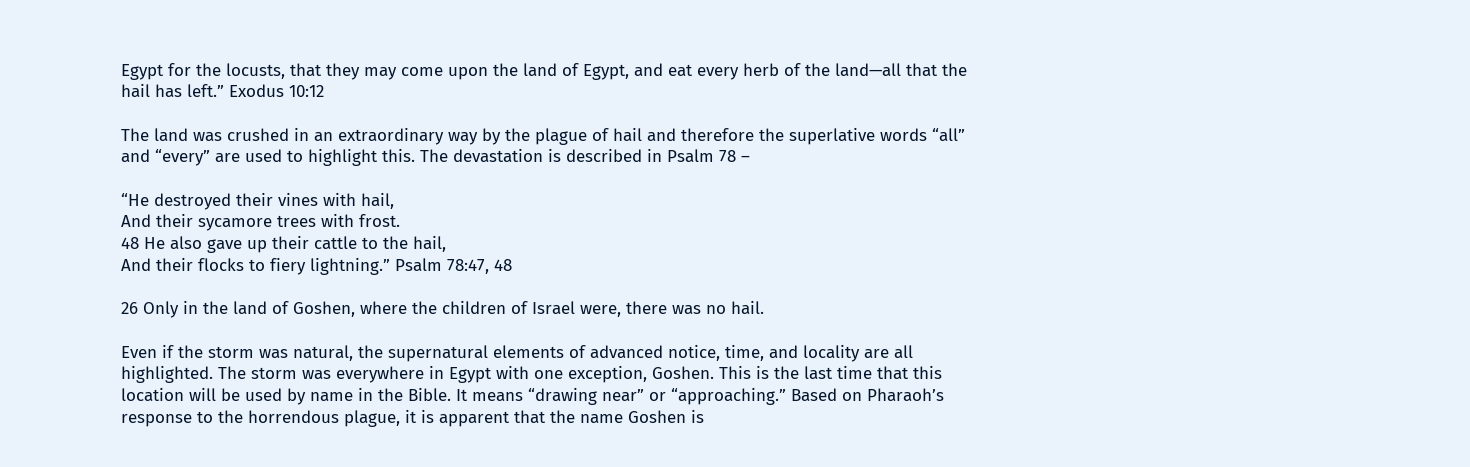Egypt for the locusts, that they may come upon the land of Egypt, and eat every herb of the land—all that the hail has left.” Exodus 10:12

The land was crushed in an extraordinary way by the plague of hail and therefore the superlative words “all” and “every” are used to highlight this. The devastation is described in Psalm 78 –

“He destroyed their vines with hail,
And their sycamore trees with frost.
48 He also gave up their cattle to the hail,
And their flocks to fiery lightning.” Psalm 78:47, 48

26 Only in the land of Goshen, where the children of Israel were, there was no hail.

Even if the storm was natural, the supernatural elements of advanced notice, time, and locality are all highlighted. The storm was everywhere in Egypt with one exception, Goshen. This is the last time that this location will be used by name in the Bible. It means “drawing near” or “approaching.” Based on Pharaoh’s response to the horrendous plague, it is apparent that the name Goshen is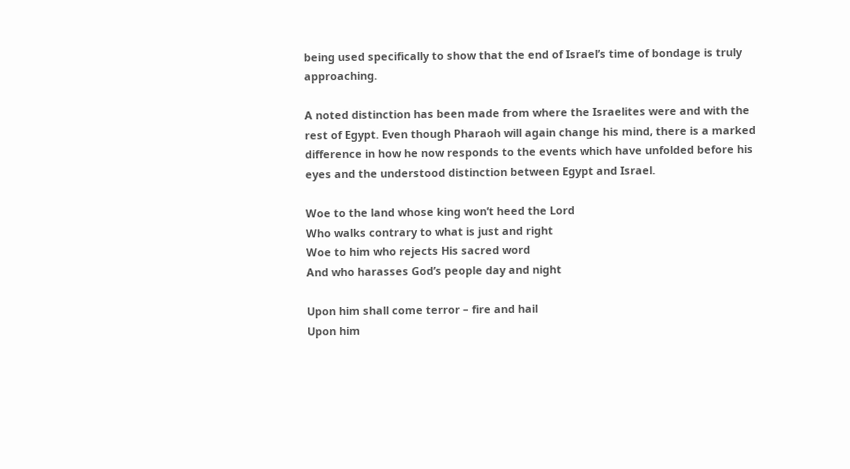being used specifically to show that the end of Israel’s time of bondage is truly approaching.

A noted distinction has been made from where the Israelites were and with the rest of Egypt. Even though Pharaoh will again change his mind, there is a marked difference in how he now responds to the events which have unfolded before his eyes and the understood distinction between Egypt and Israel.

Woe to the land whose king won’t heed the Lord
Who walks contrary to what is just and right
Woe to him who rejects His sacred word
And who harasses God’s people day and night

Upon him shall come terror – fire and hail
Upon him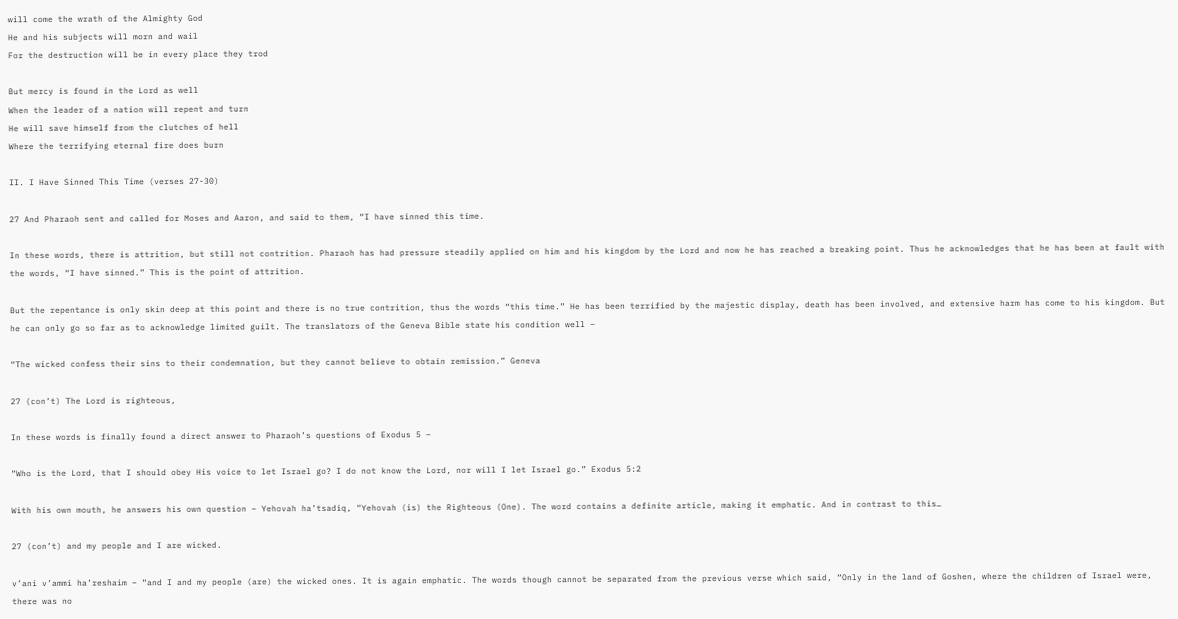will come the wrath of the Almighty God
He and his subjects will morn and wail
For the destruction will be in every place they trod

But mercy is found in the Lord as well
When the leader of a nation will repent and turn
He will save himself from the clutches of hell
Where the terrifying eternal fire does burn

II. I Have Sinned This Time (verses 27-30)

27 And Pharaoh sent and called for Moses and Aaron, and said to them, “I have sinned this time.

In these words, there is attrition, but still not contrition. Pharaoh has had pressure steadily applied on him and his kingdom by the Lord and now he has reached a breaking point. Thus he acknowledges that he has been at fault with the words, “I have sinned.” This is the point of attrition.

But the repentance is only skin deep at this point and there is no true contrition, thus the words “this time.” He has been terrified by the majestic display, death has been involved, and extensive harm has come to his kingdom. But he can only go so far as to acknowledge limited guilt. The translators of the Geneva Bible state his condition well –

“The wicked confess their sins to their condemnation, but they cannot believe to obtain remission.” Geneva

27 (con’t) The Lord is righteous,

In these words is finally found a direct answer to Pharaoh’s questions of Exodus 5 –

“Who is the Lord, that I should obey His voice to let Israel go? I do not know the Lord, nor will I let Israel go.” Exodus 5:2

With his own mouth, he answers his own question – Yehovah ha’tsadiq, “Yehovah (is) the Righteous (One). The word contains a definite article, making it emphatic. And in contrast to this…

27 (con’t) and my people and I are wicked.

v’ani v’ammi ha’reshaim – “and I and my people (are) the wicked ones. It is again emphatic. The words though cannot be separated from the previous verse which said, “Only in the land of Goshen, where the children of Israel were, there was no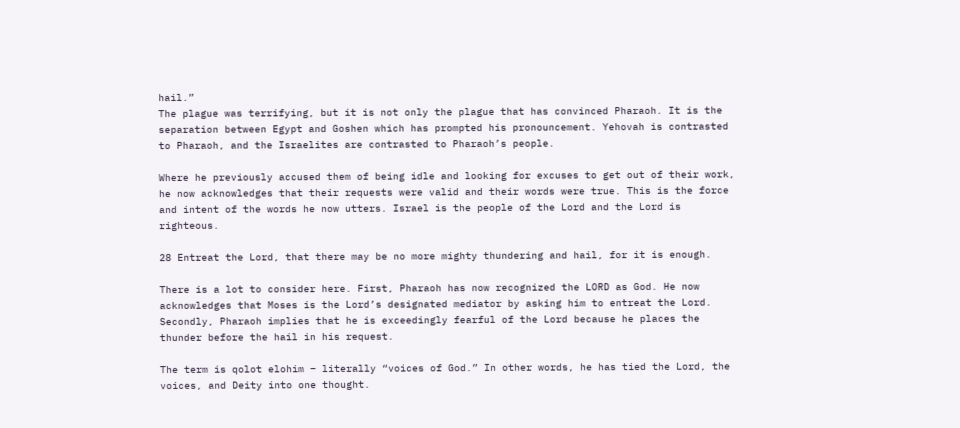hail.”
The plague was terrifying, but it is not only the plague that has convinced Pharaoh. It is the separation between Egypt and Goshen which has prompted his pronouncement. Yehovah is contrasted to Pharaoh, and the Israelites are contrasted to Pharaoh’s people.

Where he previously accused them of being idle and looking for excuses to get out of their work, he now acknowledges that their requests were valid and their words were true. This is the force and intent of the words he now utters. Israel is the people of the Lord and the Lord is righteous.

28 Entreat the Lord, that there may be no more mighty thundering and hail, for it is enough.

There is a lot to consider here. First, Pharaoh has now recognized the LORD as God. He now acknowledges that Moses is the Lord’s designated mediator by asking him to entreat the Lord. Secondly, Pharaoh implies that he is exceedingly fearful of the Lord because he places the thunder before the hail in his request.

The term is qolot elohim – literally “voices of God.” In other words, he has tied the Lord, the voices, and Deity into one thought.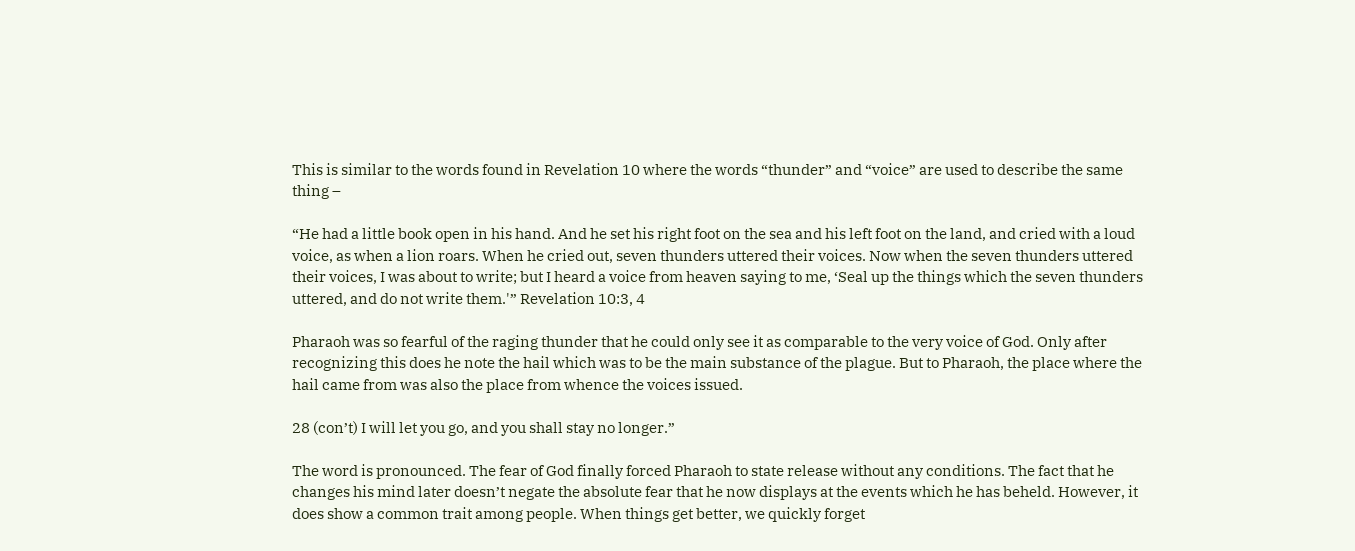This is similar to the words found in Revelation 10 where the words “thunder” and “voice” are used to describe the same thing –

“He had a little book open in his hand. And he set his right foot on the sea and his left foot on the land, and cried with a loud voice, as when a lion roars. When he cried out, seven thunders uttered their voices. Now when the seven thunders uttered their voices, I was about to write; but I heard a voice from heaven saying to me, ‘Seal up the things which the seven thunders uttered, and do not write them.'” Revelation 10:3, 4

Pharaoh was so fearful of the raging thunder that he could only see it as comparable to the very voice of God. Only after recognizing this does he note the hail which was to be the main substance of the plague. But to Pharaoh, the place where the hail came from was also the place from whence the voices issued.

28 (con’t) I will let you go, and you shall stay no longer.”

The word is pronounced. The fear of God finally forced Pharaoh to state release without any conditions. The fact that he changes his mind later doesn’t negate the absolute fear that he now displays at the events which he has beheld. However, it does show a common trait among people. When things get better, we quickly forget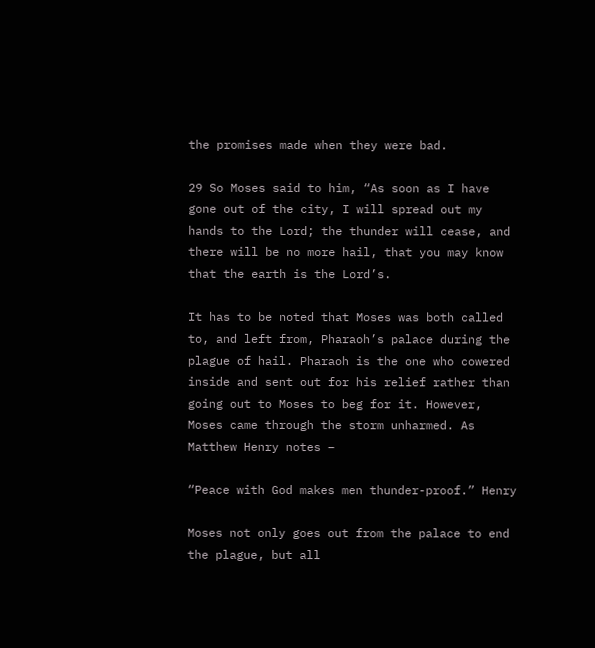the promises made when they were bad.

29 So Moses said to him, “As soon as I have gone out of the city, I will spread out my hands to the Lord; the thunder will cease, and there will be no more hail, that you may know that the earth is the Lord’s.

It has to be noted that Moses was both called to, and left from, Pharaoh’s palace during the plague of hail. Pharaoh is the one who cowered inside and sent out for his relief rather than going out to Moses to beg for it. However, Moses came through the storm unharmed. As Matthew Henry notes –

“Peace with God makes men thunder-proof.” Henry

Moses not only goes out from the palace to end the plague, but all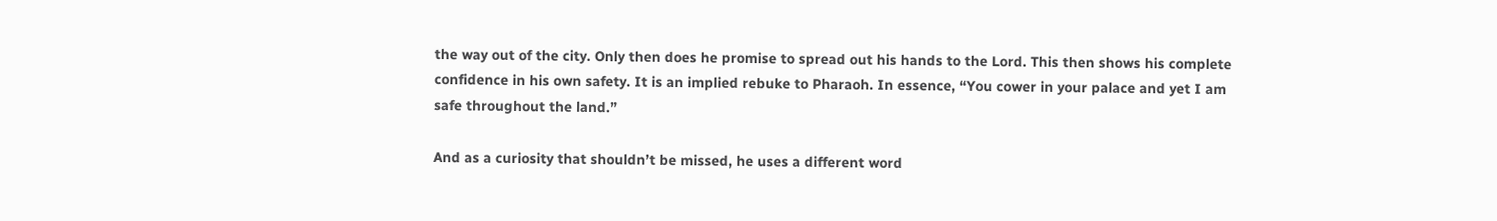the way out of the city. Only then does he promise to spread out his hands to the Lord. This then shows his complete confidence in his own safety. It is an implied rebuke to Pharaoh. In essence, “You cower in your palace and yet I am safe throughout the land.”

And as a curiosity that shouldn’t be missed, he uses a different word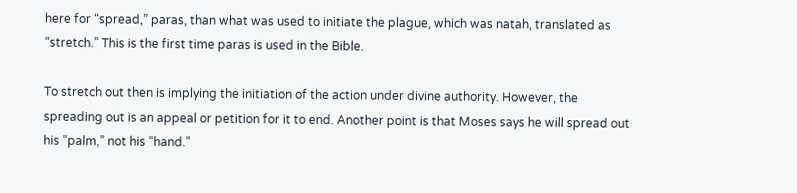here for “spread,” paras, than what was used to initiate the plague, which was natah, translated as “stretch.” This is the first time paras is used in the Bible.

To stretch out then is implying the initiation of the action under divine authority. However, the spreading out is an appeal or petition for it to end. Another point is that Moses says he will spread out his “palm,” not his “hand.”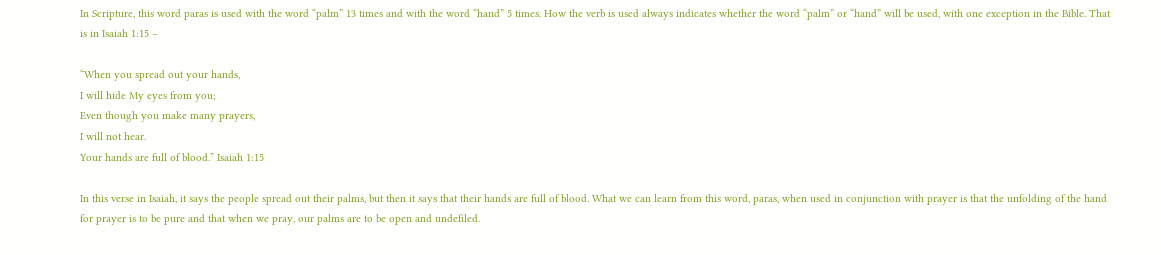In Scripture, this word paras is used with the word “palm” 13 times and with the word “hand” 5 times. How the verb is used always indicates whether the word “palm” or “hand” will be used, with one exception in the Bible. That is in Isaiah 1:15 –

“When you spread out your hands,
I will hide My eyes from you;
Even though you make many prayers,
I will not hear.
Your hands are full of blood.” Isaiah 1:15

In this verse in Isaiah, it says the people spread out their palms, but then it says that their hands are full of blood. What we can learn from this word, paras, when used in conjunction with prayer is that the unfolding of the hand for prayer is to be pure and that when we pray, our palms are to be open and undefiled.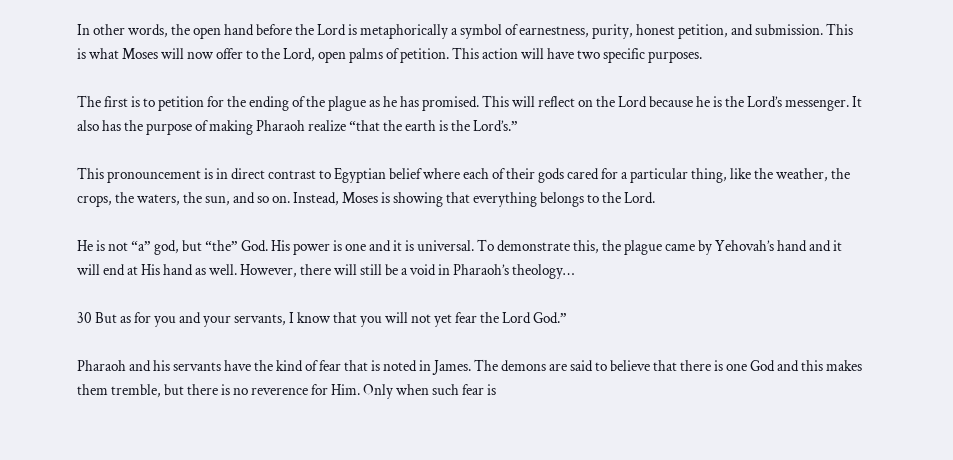In other words, the open hand before the Lord is metaphorically a symbol of earnestness, purity, honest petition, and submission. This is what Moses will now offer to the Lord, open palms of petition. This action will have two specific purposes.

The first is to petition for the ending of the plague as he has promised. This will reflect on the Lord because he is the Lord’s messenger. It also has the purpose of making Pharaoh realize “that the earth is the Lord’s.”

This pronouncement is in direct contrast to Egyptian belief where each of their gods cared for a particular thing, like the weather, the crops, the waters, the sun, and so on. Instead, Moses is showing that everything belongs to the Lord.

He is not “a” god, but “the” God. His power is one and it is universal. To demonstrate this, the plague came by Yehovah’s hand and it will end at His hand as well. However, there will still be a void in Pharaoh’s theology…

30 But as for you and your servants, I know that you will not yet fear the Lord God.”

Pharaoh and his servants have the kind of fear that is noted in James. The demons are said to believe that there is one God and this makes them tremble, but there is no reverence for Him. Only when such fear is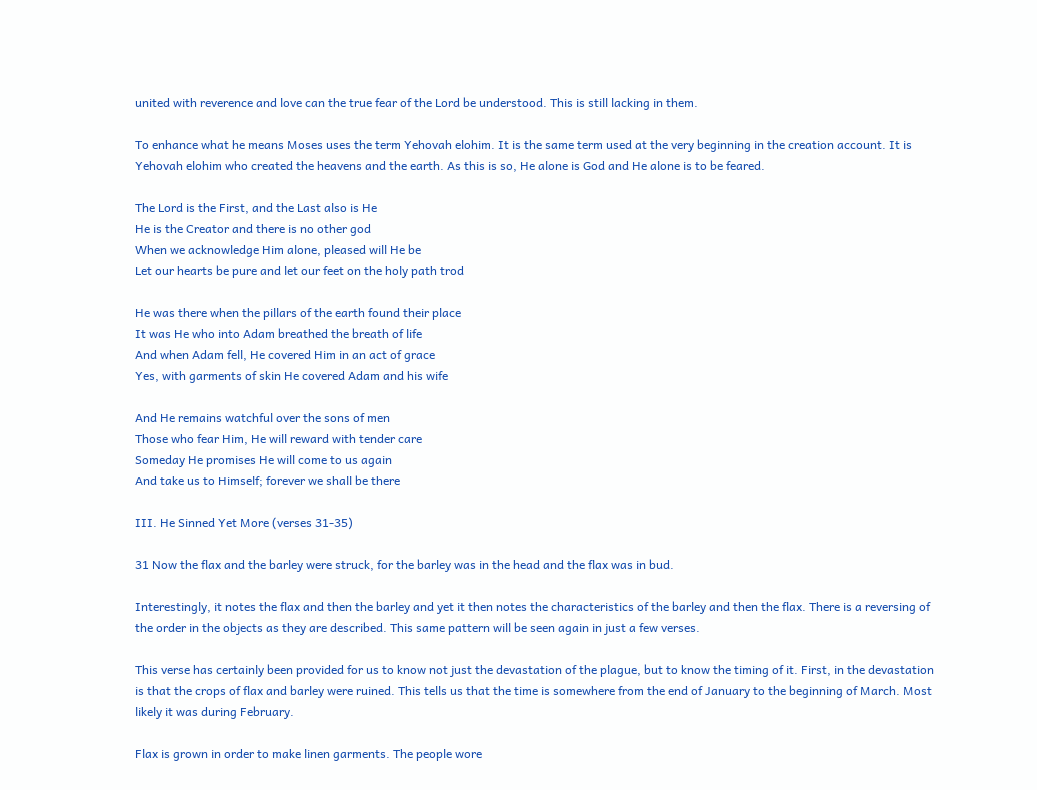united with reverence and love can the true fear of the Lord be understood. This is still lacking in them.

To enhance what he means Moses uses the term Yehovah elohim. It is the same term used at the very beginning in the creation account. It is Yehovah elohim who created the heavens and the earth. As this is so, He alone is God and He alone is to be feared.

The Lord is the First, and the Last also is He
He is the Creator and there is no other god
When we acknowledge Him alone, pleased will He be
Let our hearts be pure and let our feet on the holy path trod

He was there when the pillars of the earth found their place
It was He who into Adam breathed the breath of life
And when Adam fell, He covered Him in an act of grace
Yes, with garments of skin He covered Adam and his wife

And He remains watchful over the sons of men
Those who fear Him, He will reward with tender care
Someday He promises He will come to us again
And take us to Himself; forever we shall be there

III. He Sinned Yet More (verses 31-35)

31 Now the flax and the barley were struck, for the barley was in the head and the flax was in bud.

Interestingly, it notes the flax and then the barley and yet it then notes the characteristics of the barley and then the flax. There is a reversing of the order in the objects as they are described. This same pattern will be seen again in just a few verses.

This verse has certainly been provided for us to know not just the devastation of the plague, but to know the timing of it. First, in the devastation is that the crops of flax and barley were ruined. This tells us that the time is somewhere from the end of January to the beginning of March. Most likely it was during February.

Flax is grown in order to make linen garments. The people wore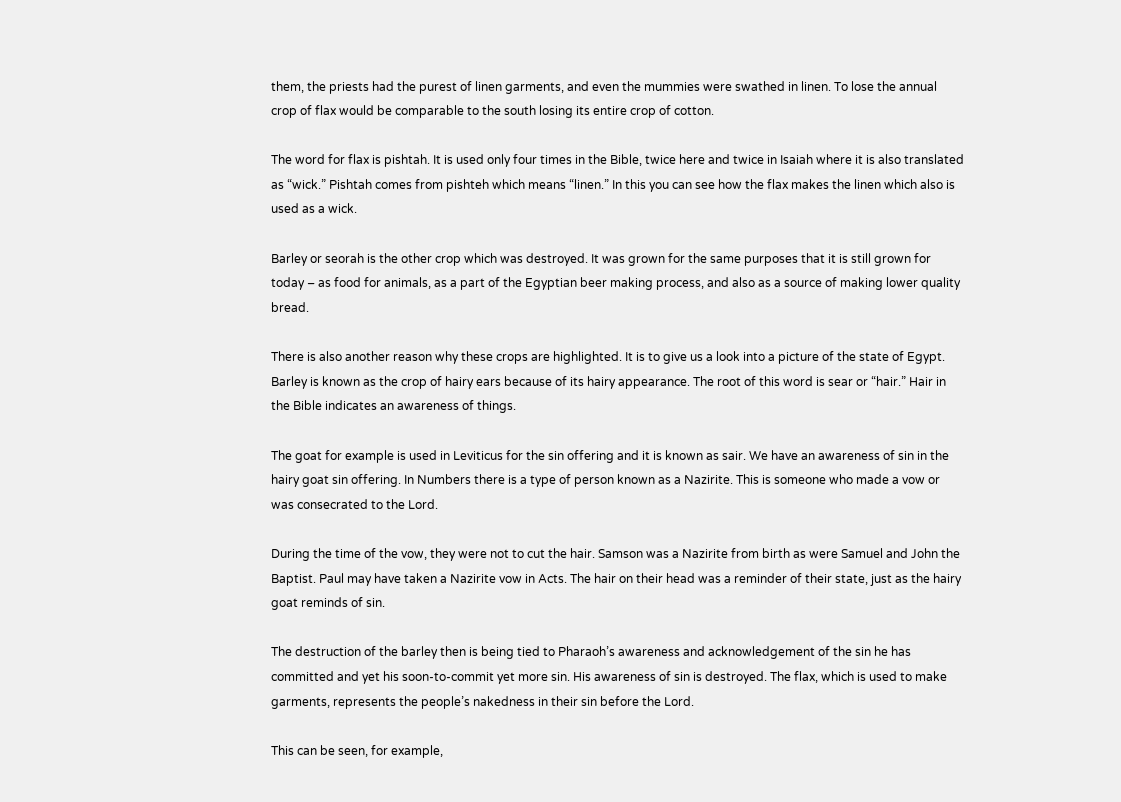them, the priests had the purest of linen garments, and even the mummies were swathed in linen. To lose the annual crop of flax would be comparable to the south losing its entire crop of cotton.

The word for flax is pishtah. It is used only four times in the Bible, twice here and twice in Isaiah where it is also translated as “wick.” Pishtah comes from pishteh which means “linen.” In this you can see how the flax makes the linen which also is used as a wick.

Barley or seorah is the other crop which was destroyed. It was grown for the same purposes that it is still grown for today – as food for animals, as a part of the Egyptian beer making process, and also as a source of making lower quality bread.

There is also another reason why these crops are highlighted. It is to give us a look into a picture of the state of Egypt. Barley is known as the crop of hairy ears because of its hairy appearance. The root of this word is sear or “hair.” Hair in the Bible indicates an awareness of things.

The goat for example is used in Leviticus for the sin offering and it is known as sair. We have an awareness of sin in the hairy goat sin offering. In Numbers there is a type of person known as a Nazirite. This is someone who made a vow or was consecrated to the Lord.

During the time of the vow, they were not to cut the hair. Samson was a Nazirite from birth as were Samuel and John the Baptist. Paul may have taken a Nazirite vow in Acts. The hair on their head was a reminder of their state, just as the hairy goat reminds of sin.

The destruction of the barley then is being tied to Pharaoh’s awareness and acknowledgement of the sin he has committed and yet his soon-to-commit yet more sin. His awareness of sin is destroyed. The flax, which is used to make garments, represents the people’s nakedness in their sin before the Lord.

This can be seen, for example,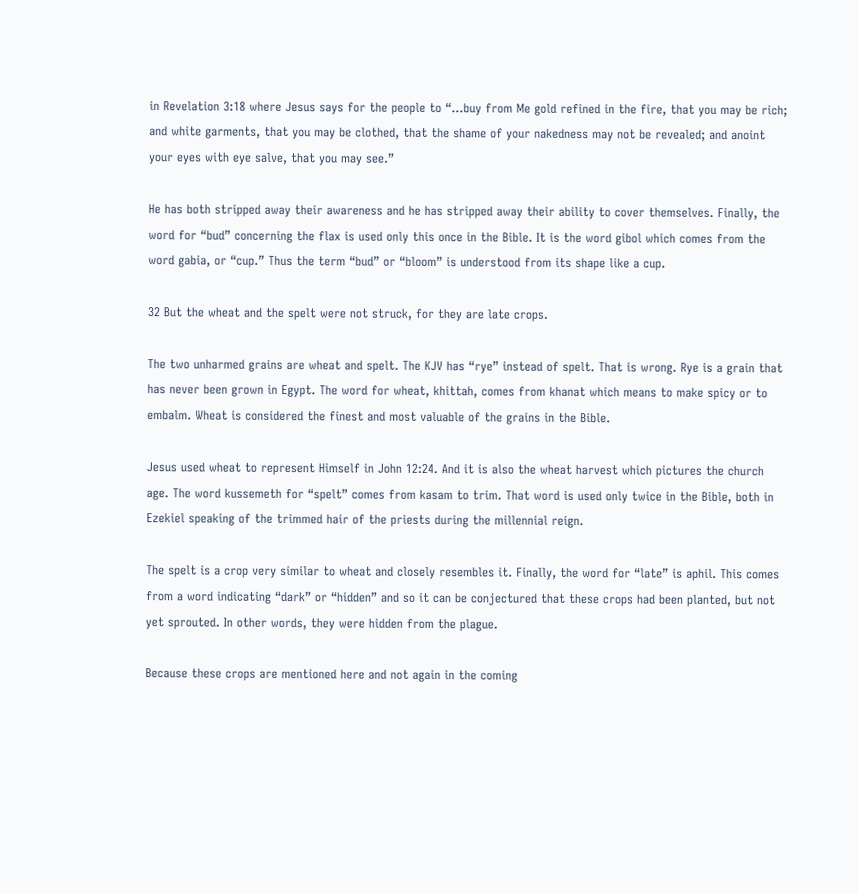in Revelation 3:18 where Jesus says for the people to “…buy from Me gold refined in the fire, that you may be rich; and white garments, that you may be clothed, that the shame of your nakedness may not be revealed; and anoint your eyes with eye salve, that you may see.”

He has both stripped away their awareness and he has stripped away their ability to cover themselves. Finally, the word for “bud” concerning the flax is used only this once in the Bible. It is the word gibol which comes from the word gabia, or “cup.” Thus the term “bud” or “bloom” is understood from its shape like a cup.

32 But the wheat and the spelt were not struck, for they are late crops.

The two unharmed grains are wheat and spelt. The KJV has “rye” instead of spelt. That is wrong. Rye is a grain that has never been grown in Egypt. The word for wheat, khittah, comes from khanat which means to make spicy or to embalm. Wheat is considered the finest and most valuable of the grains in the Bible.

Jesus used wheat to represent Himself in John 12:24. And it is also the wheat harvest which pictures the church age. The word kussemeth for “spelt” comes from kasam to trim. That word is used only twice in the Bible, both in Ezekiel speaking of the trimmed hair of the priests during the millennial reign.

The spelt is a crop very similar to wheat and closely resembles it. Finally, the word for “late” is aphil. This comes from a word indicating “dark” or “hidden” and so it can be conjectured that these crops had been planted, but not yet sprouted. In other words, they were hidden from the plague.

Because these crops are mentioned here and not again in the coming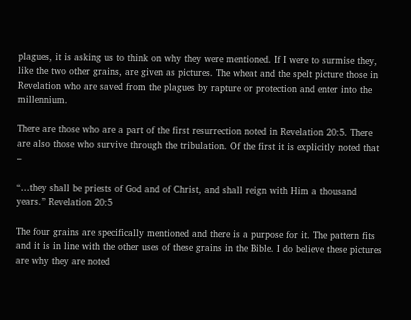plagues, it is asking us to think on why they were mentioned. If I were to surmise they, like the two other grains, are given as pictures. The wheat and the spelt picture those in Revelation who are saved from the plagues by rapture or protection and enter into the millennium.

There are those who are a part of the first resurrection noted in Revelation 20:5. There are also those who survive through the tribulation. Of the first it is explicitly noted that –

“…they shall be priests of God and of Christ, and shall reign with Him a thousand years.” Revelation 20:5

The four grains are specifically mentioned and there is a purpose for it. The pattern fits and it is in line with the other uses of these grains in the Bible. I do believe these pictures are why they are noted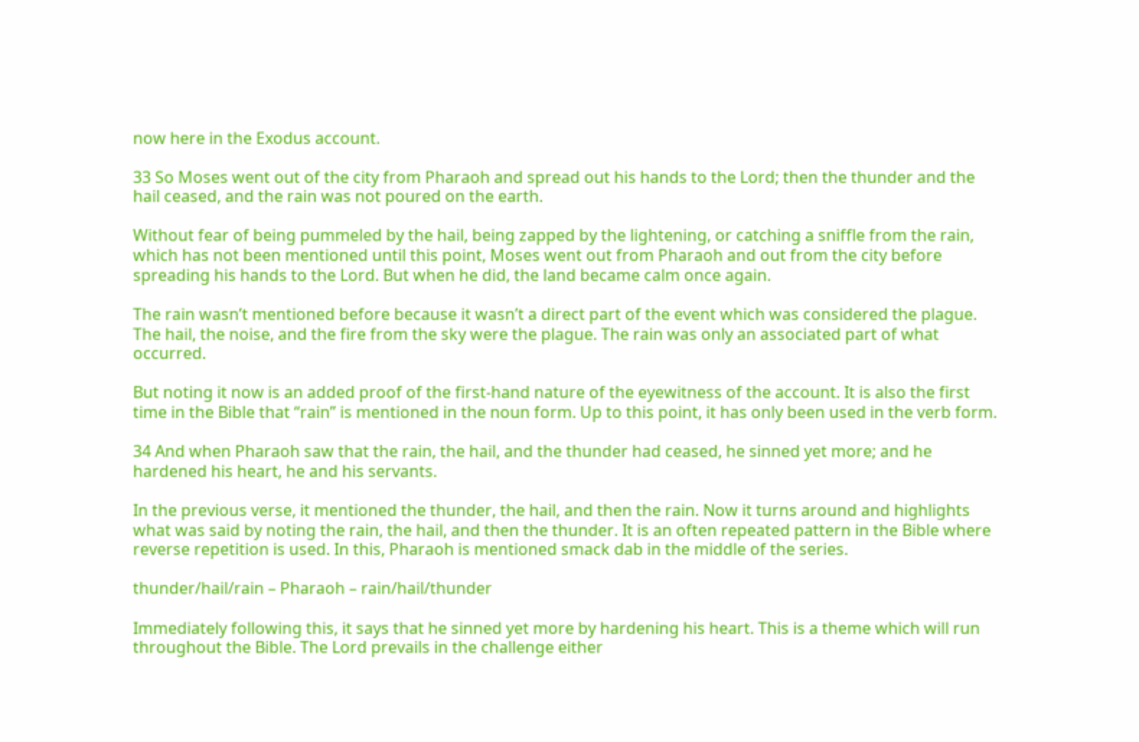now here in the Exodus account.

33 So Moses went out of the city from Pharaoh and spread out his hands to the Lord; then the thunder and the hail ceased, and the rain was not poured on the earth.

Without fear of being pummeled by the hail, being zapped by the lightening, or catching a sniffle from the rain, which has not been mentioned until this point, Moses went out from Pharaoh and out from the city before spreading his hands to the Lord. But when he did, the land became calm once again.

The rain wasn’t mentioned before because it wasn’t a direct part of the event which was considered the plague. The hail, the noise, and the fire from the sky were the plague. The rain was only an associated part of what occurred.

But noting it now is an added proof of the first-hand nature of the eyewitness of the account. It is also the first time in the Bible that “rain” is mentioned in the noun form. Up to this point, it has only been used in the verb form.

34 And when Pharaoh saw that the rain, the hail, and the thunder had ceased, he sinned yet more; and he hardened his heart, he and his servants.

In the previous verse, it mentioned the thunder, the hail, and then the rain. Now it turns around and highlights what was said by noting the rain, the hail, and then the thunder. It is an often repeated pattern in the Bible where reverse repetition is used. In this, Pharaoh is mentioned smack dab in the middle of the series.

thunder/hail/rain – Pharaoh – rain/hail/thunder

Immediately following this, it says that he sinned yet more by hardening his heart. This is a theme which will run throughout the Bible. The Lord prevails in the challenge either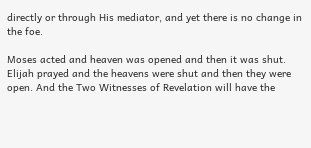directly or through His mediator, and yet there is no change in the foe.

Moses acted and heaven was opened and then it was shut. Elijah prayed and the heavens were shut and then they were open. And the Two Witnesses of Revelation will have the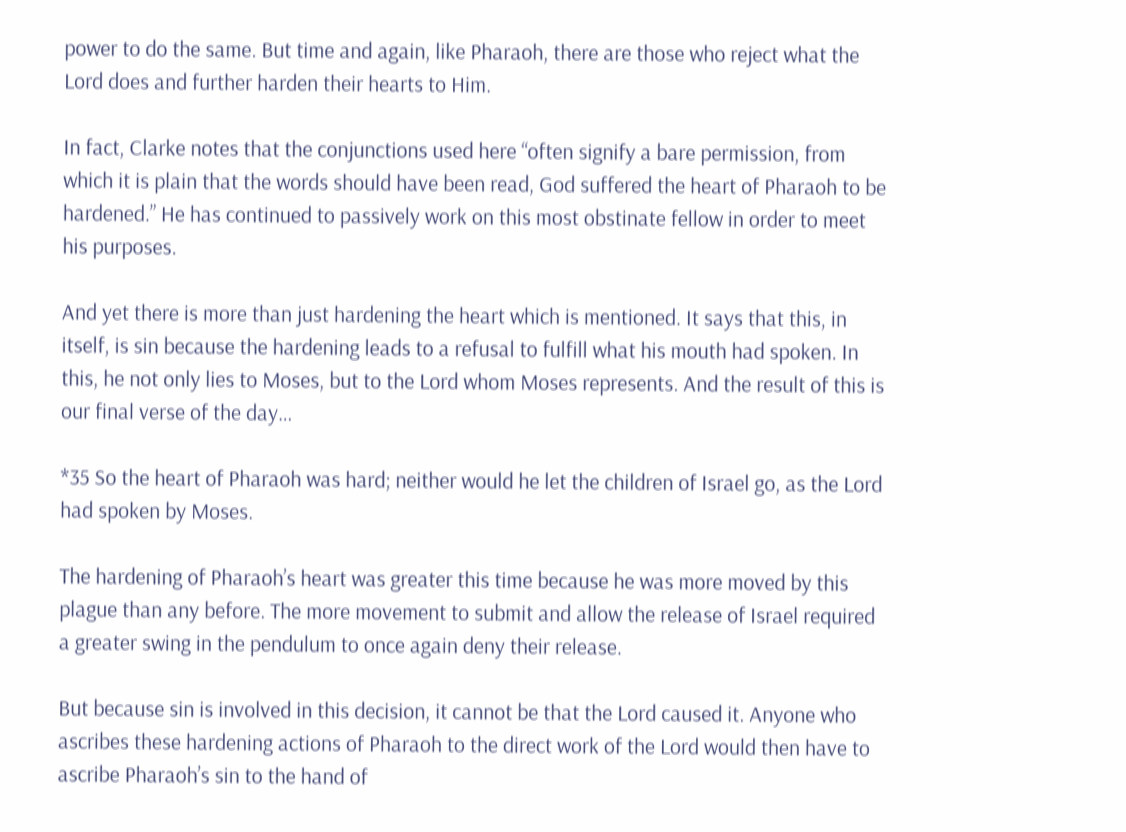power to do the same. But time and again, like Pharaoh, there are those who reject what the Lord does and further harden their hearts to Him.

In fact, Clarke notes that the conjunctions used here “often signify a bare permission, from which it is plain that the words should have been read, God suffered the heart of Pharaoh to be hardened.” He has continued to passively work on this most obstinate fellow in order to meet his purposes.

And yet there is more than just hardening the heart which is mentioned. It says that this, in itself, is sin because the hardening leads to a refusal to fulfill what his mouth had spoken. In this, he not only lies to Moses, but to the Lord whom Moses represents. And the result of this is our final verse of the day…

*35 So the heart of Pharaoh was hard; neither would he let the children of Israel go, as the Lord had spoken by Moses.

The hardening of Pharaoh’s heart was greater this time because he was more moved by this plague than any before. The more movement to submit and allow the release of Israel required a greater swing in the pendulum to once again deny their release.

But because sin is involved in this decision, it cannot be that the Lord caused it. Anyone who ascribes these hardening actions of Pharaoh to the direct work of the Lord would then have to ascribe Pharaoh’s sin to the hand of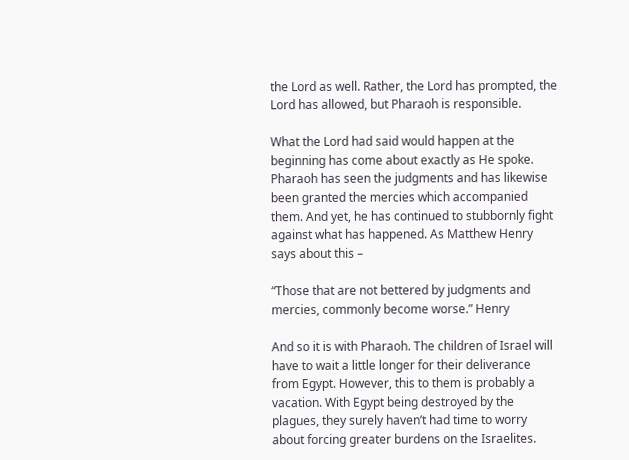the Lord as well. Rather, the Lord has prompted, the Lord has allowed, but Pharaoh is responsible.

What the Lord had said would happen at the beginning has come about exactly as He spoke. Pharaoh has seen the judgments and has likewise been granted the mercies which accompanied them. And yet, he has continued to stubbornly fight against what has happened. As Matthew Henry says about this –

“Those that are not bettered by judgments and mercies, commonly become worse.” Henry

And so it is with Pharaoh. The children of Israel will have to wait a little longer for their deliverance from Egypt. However, this to them is probably a vacation. With Egypt being destroyed by the plagues, they surely haven’t had time to worry about forcing greater burdens on the Israelites.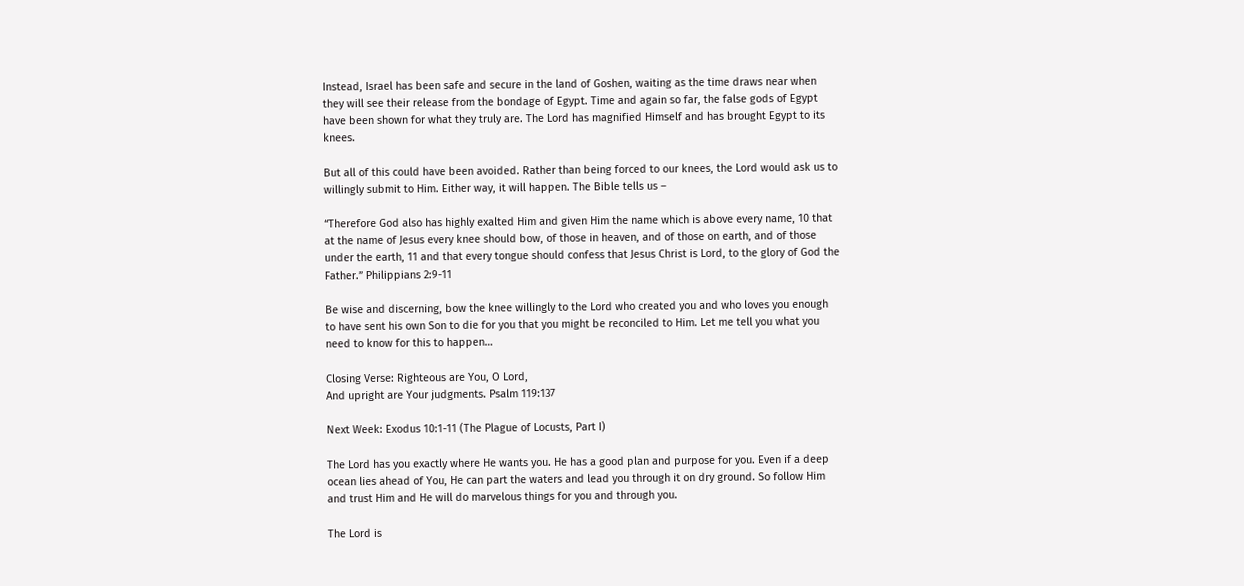Instead, Israel has been safe and secure in the land of Goshen, waiting as the time draws near when they will see their release from the bondage of Egypt. Time and again so far, the false gods of Egypt have been shown for what they truly are. The Lord has magnified Himself and has brought Egypt to its knees.

But all of this could have been avoided. Rather than being forced to our knees, the Lord would ask us to willingly submit to Him. Either way, it will happen. The Bible tells us –

“Therefore God also has highly exalted Him and given Him the name which is above every name, 10 that at the name of Jesus every knee should bow, of those in heaven, and of those on earth, and of those under the earth, 11 and that every tongue should confess that Jesus Christ is Lord, to the glory of God the Father.” Philippians 2:9-11

Be wise and discerning, bow the knee willingly to the Lord who created you and who loves you enough to have sent his own Son to die for you that you might be reconciled to Him. Let me tell you what you need to know for this to happen…

Closing Verse: Righteous are You, O Lord,
And upright are Your judgments. Psalm 119:137

Next Week: Exodus 10:1-11 (The Plague of Locusts, Part I)

The Lord has you exactly where He wants you. He has a good plan and purpose for you. Even if a deep ocean lies ahead of You, He can part the waters and lead you through it on dry ground. So follow Him and trust Him and He will do marvelous things for you and through you.

The Lord is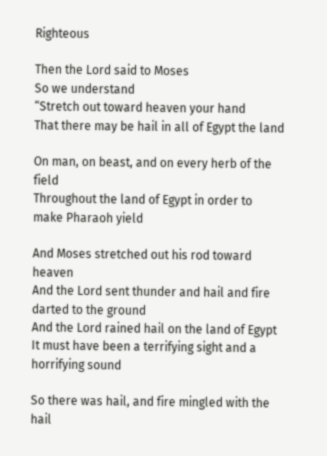Righteous

Then the Lord said to Moses
So we understand
“Stretch out toward heaven your hand
That there may be hail in all of Egypt the land

On man, on beast, and on every herb of the field
Throughout the land of Egypt in order to make Pharaoh yield

And Moses stretched out his rod toward heaven
And the Lord sent thunder and hail and fire darted to the ground
And the Lord rained hail on the land of Egypt
It must have been a terrifying sight and a horrifying sound

So there was hail, and fire mingled with the hail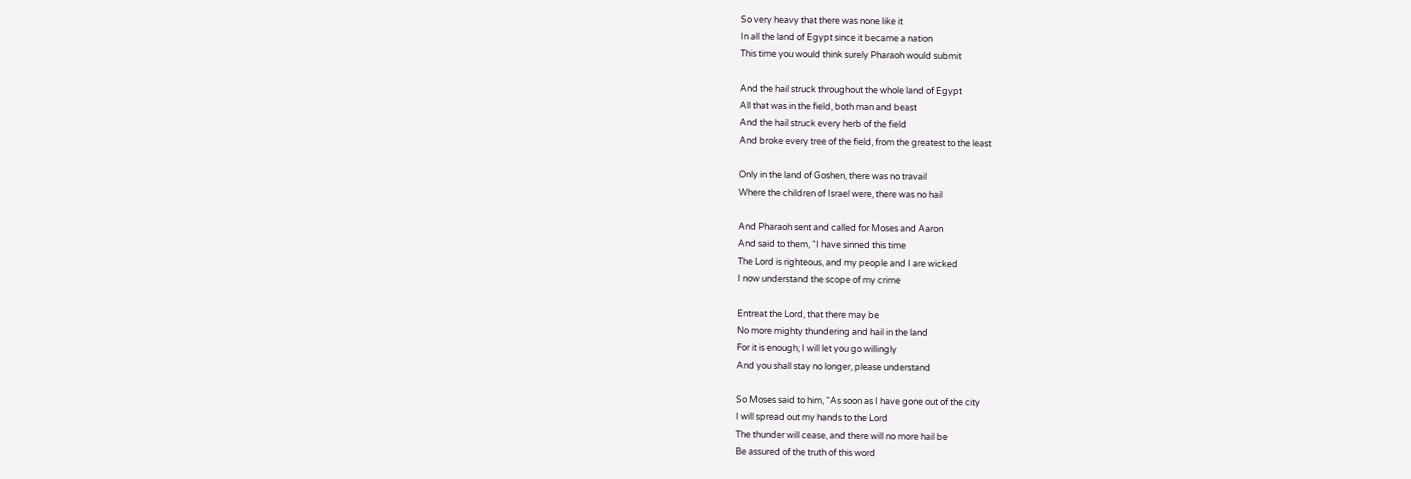So very heavy that there was none like it
In all the land of Egypt since it became a nation
This time you would think surely Pharaoh would submit

And the hail struck throughout the whole land of Egypt
All that was in the field, both man and beast
And the hail struck every herb of the field
And broke every tree of the field, from the greatest to the least

Only in the land of Goshen, there was no travail
Where the children of Israel were, there was no hail

And Pharaoh sent and called for Moses and Aaron
And said to them, “I have sinned this time
The Lord is righteous, and my people and I are wicked
I now understand the scope of my crime

Entreat the Lord, that there may be
No more mighty thundering and hail in the land
For it is enough; I will let you go willingly
And you shall stay no longer, please understand

So Moses said to him, “As soon as I have gone out of the city
I will spread out my hands to the Lord
The thunder will cease, and there will no more hail be
Be assured of the truth of this word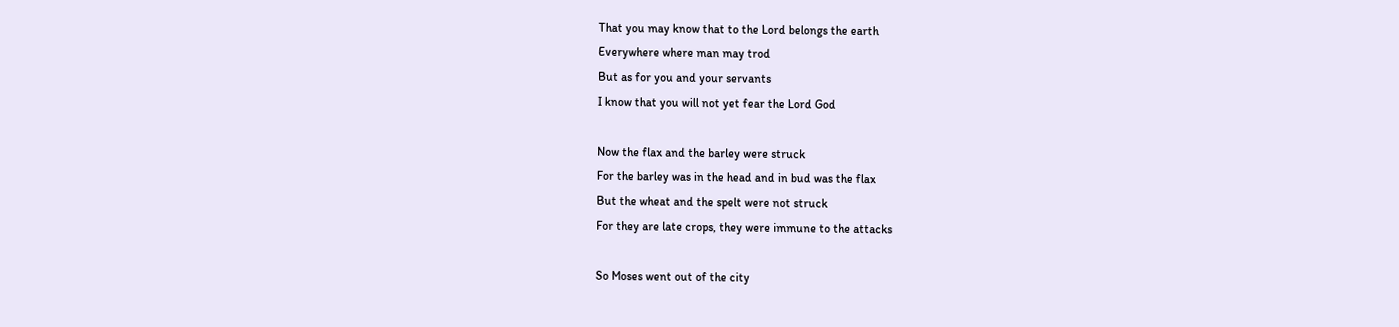That you may know that to the Lord belongs the earth
Everywhere where man may trod
But as for you and your servants
I know that you will not yet fear the Lord God

Now the flax and the barley were struck
For the barley was in the head and in bud was the flax
But the wheat and the spelt were not struck
For they are late crops, they were immune to the attacks

So Moses went out of the city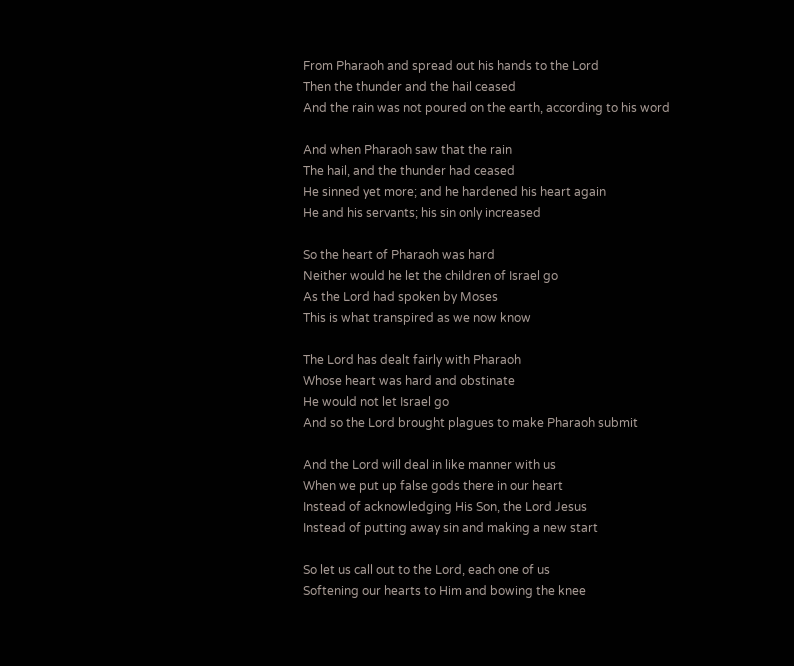From Pharaoh and spread out his hands to the Lord
Then the thunder and the hail ceased
And the rain was not poured on the earth, according to his word

And when Pharaoh saw that the rain
The hail, and the thunder had ceased
He sinned yet more; and he hardened his heart again
He and his servants; his sin only increased

So the heart of Pharaoh was hard
Neither would he let the children of Israel go
As the Lord had spoken by Moses
This is what transpired as we now know

The Lord has dealt fairly with Pharaoh
Whose heart was hard and obstinate
He would not let Israel go
And so the Lord brought plagues to make Pharaoh submit

And the Lord will deal in like manner with us
When we put up false gods there in our heart
Instead of acknowledging His Son, the Lord Jesus
Instead of putting away sin and making a new start

So let us call out to the Lord, each one of us
Softening our hearts to Him and bowing the knee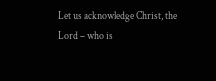Let us acknowledge Christ, the Lord – who is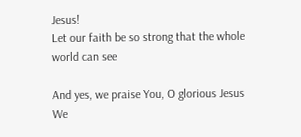Jesus!
Let our faith be so strong that the whole world can see

And yes, we praise You, O glorious Jesus
We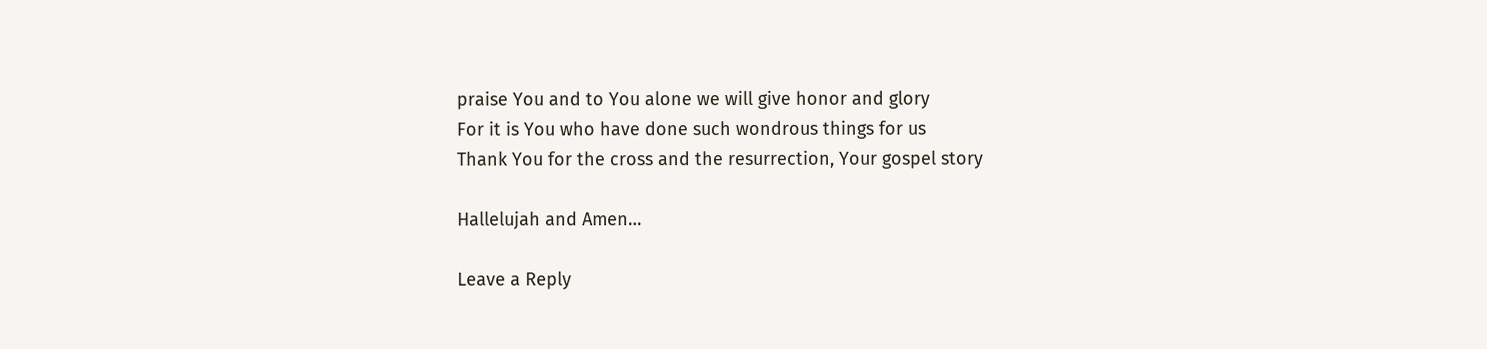praise You and to You alone we will give honor and glory
For it is You who have done such wondrous things for us
Thank You for the cross and the resurrection, Your gospel story

Hallelujah and Amen…

Leave a Reply